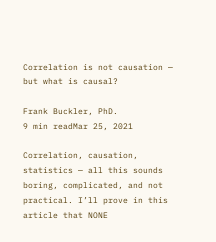Correlation is not causation — but what is causal?

Frank Buckler, PhD.
9 min readMar 25, 2021

Correlation, causation, statistics — all this sounds boring, complicated, and not practical. I’ll prove in this article that NONE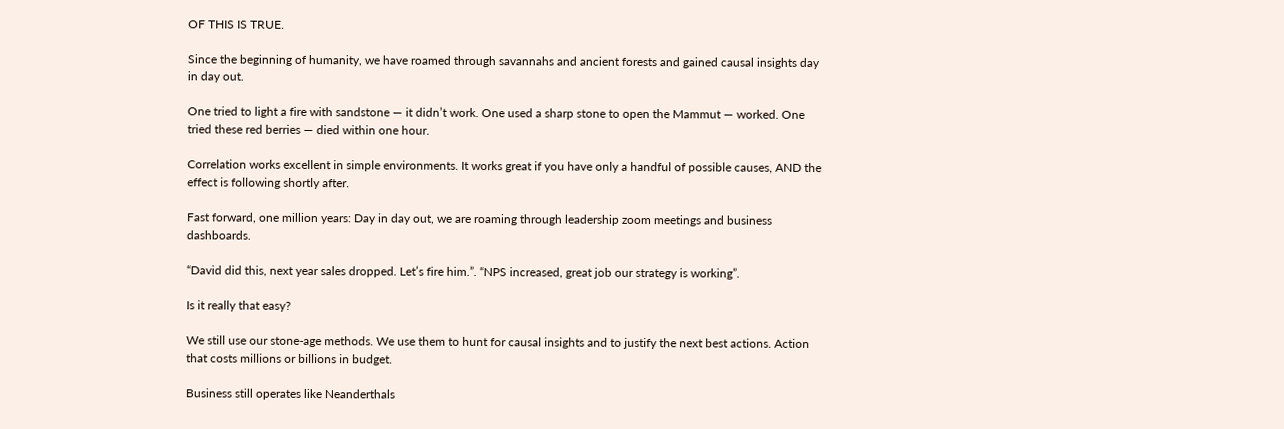OF THIS IS TRUE.

Since the beginning of humanity, we have roamed through savannahs and ancient forests and gained causal insights day in day out.

One tried to light a fire with sandstone — it didn’t work. One used a sharp stone to open the Mammut — worked. One tried these red berries — died within one hour.

Correlation works excellent in simple environments. It works great if you have only a handful of possible causes, AND the effect is following shortly after.

Fast forward, one million years: Day in day out, we are roaming through leadership zoom meetings and business dashboards.

“David did this, next year sales dropped. Let’s fire him.”. “NPS increased, great job our strategy is working”.

Is it really that easy?

We still use our stone-age methods. We use them to hunt for causal insights and to justify the next best actions. Action that costs millions or billions in budget.

Business still operates like Neanderthals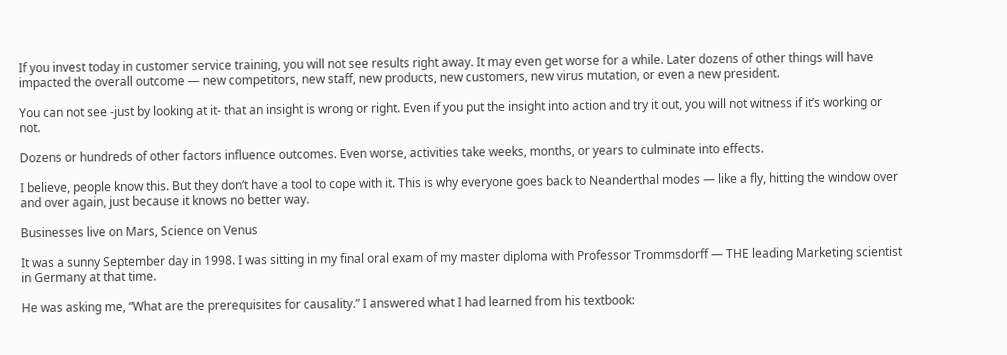If you invest today in customer service training, you will not see results right away. It may even get worse for a while. Later dozens of other things will have impacted the overall outcome — new competitors, new staff, new products, new customers, new virus mutation, or even a new president.

You can not see -just by looking at it- that an insight is wrong or right. Even if you put the insight into action and try it out, you will not witness if it’s working or not.

Dozens or hundreds of other factors influence outcomes. Even worse, activities take weeks, months, or years to culminate into effects.

I believe, people know this. But they don’t have a tool to cope with it. This is why everyone goes back to Neanderthal modes — like a fly, hitting the window over and over again, just because it knows no better way.

Businesses live on Mars, Science on Venus

It was a sunny September day in 1998. I was sitting in my final oral exam of my master diploma with Professor Trommsdorff — THE leading Marketing scientist in Germany at that time.

He was asking me, “What are the prerequisites for causality.” I answered what I had learned from his textbook: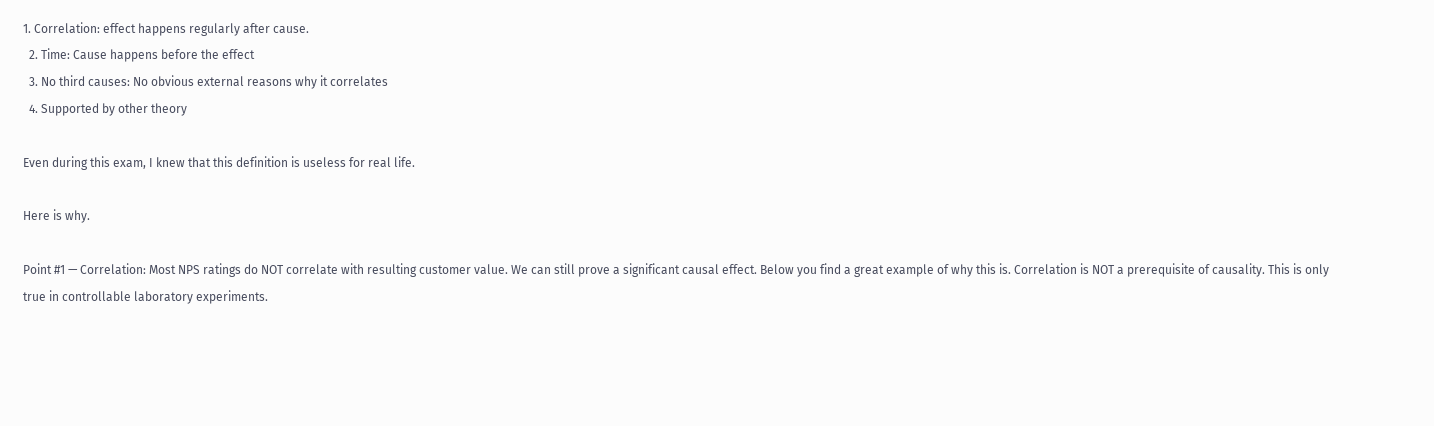1. Correlation: effect happens regularly after cause.
  2. Time: Cause happens before the effect
  3. No third causes: No obvious external reasons why it correlates
  4. Supported by other theory

Even during this exam, I knew that this definition is useless for real life.

Here is why.

Point #1 — Correlation: Most NPS ratings do NOT correlate with resulting customer value. We can still prove a significant causal effect. Below you find a great example of why this is. Correlation is NOT a prerequisite of causality. This is only true in controllable laboratory experiments.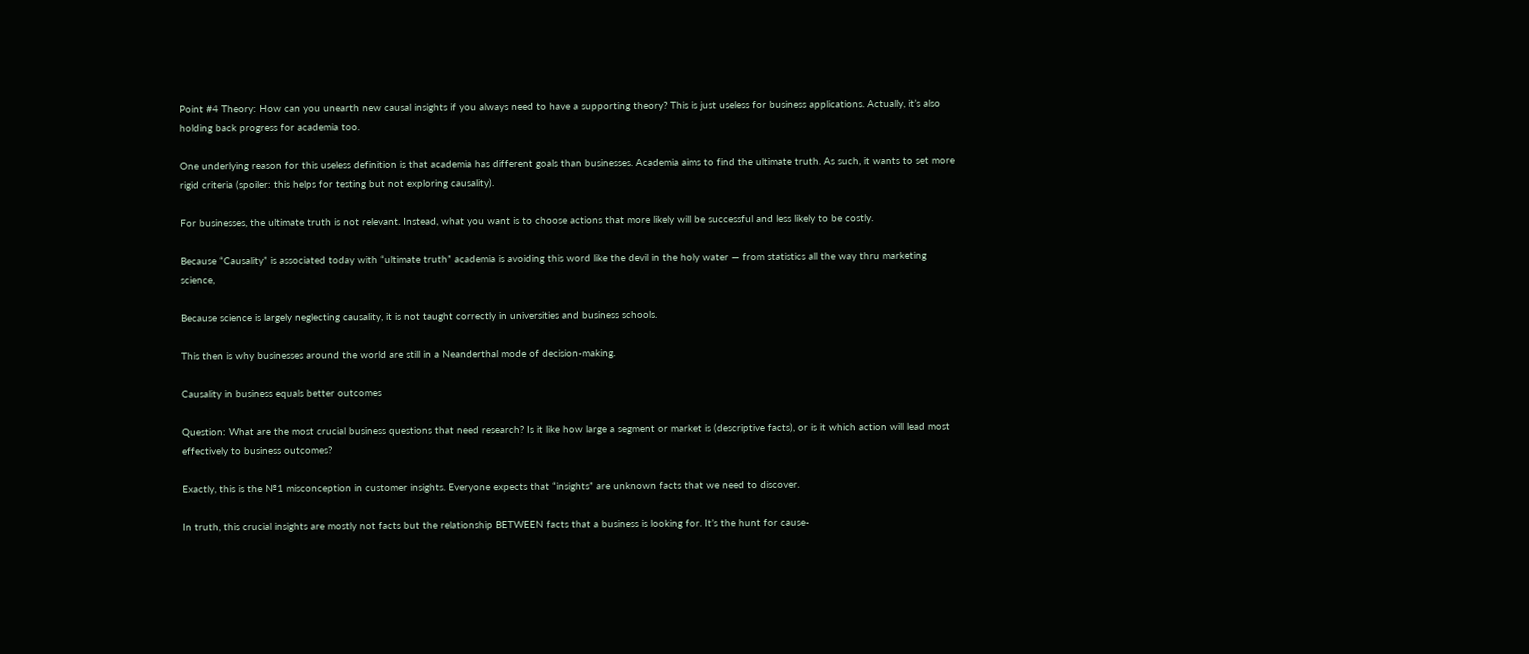Point #4 Theory: How can you unearth new causal insights if you always need to have a supporting theory? This is just useless for business applications. Actually, it’s also holding back progress for academia too.

One underlying reason for this useless definition is that academia has different goals than businesses. Academia aims to find the ultimate truth. As such, it wants to set more rigid criteria (spoiler: this helps for testing but not exploring causality).

For businesses, the ultimate truth is not relevant. Instead, what you want is to choose actions that more likely will be successful and less likely to be costly.

Because “Causality” is associated today with “ultimate truth” academia is avoiding this word like the devil in the holy water — from statistics all the way thru marketing science,

Because science is largely neglecting causality, it is not taught correctly in universities and business schools.

This then is why businesses around the world are still in a Neanderthal mode of decision-making.

Causality in business equals better outcomes

Question: What are the most crucial business questions that need research? Is it like how large a segment or market is (descriptive facts), or is it which action will lead most effectively to business outcomes?

Exactly, this is the №1 misconception in customer insights. Everyone expects that “insights” are unknown facts that we need to discover.

In truth, this crucial insights are mostly not facts but the relationship BETWEEN facts that a business is looking for. It’s the hunt for cause-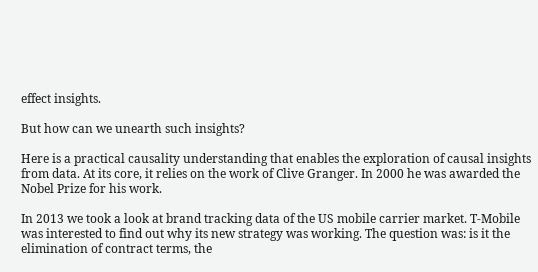effect insights.

But how can we unearth such insights?

Here is a practical causality understanding that enables the exploration of causal insights from data. At its core, it relies on the work of Clive Granger. In 2000 he was awarded the Nobel Prize for his work.

In 2013 we took a look at brand tracking data of the US mobile carrier market. T-Mobile was interested to find out why its new strategy was working. The question was: is it the elimination of contract terms, the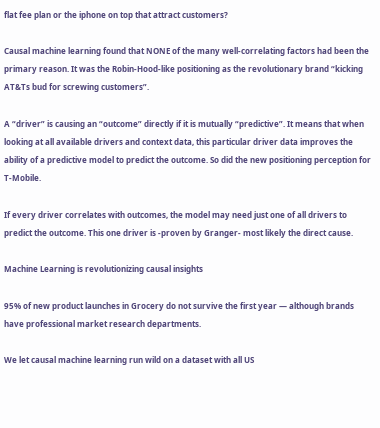flat fee plan or the iphone on top that attract customers?

Causal machine learning found that NONE of the many well-correlating factors had been the primary reason. It was the Robin-Hood-like positioning as the revolutionary brand “kicking AT&Ts bud for screwing customers”.

A “driver” is causing an “outcome” directly if it is mutually “predictive”. It means that when looking at all available drivers and context data, this particular driver data improves the ability of a predictive model to predict the outcome. So did the new positioning perception for T-Mobile.

If every driver correlates with outcomes, the model may need just one of all drivers to predict the outcome. This one driver is -proven by Granger- most likely the direct cause.

Machine Learning is revolutionizing causal insights

95% of new product launches in Grocery do not survive the first year — although brands have professional market research departments.

We let causal machine learning run wild on a dataset with all US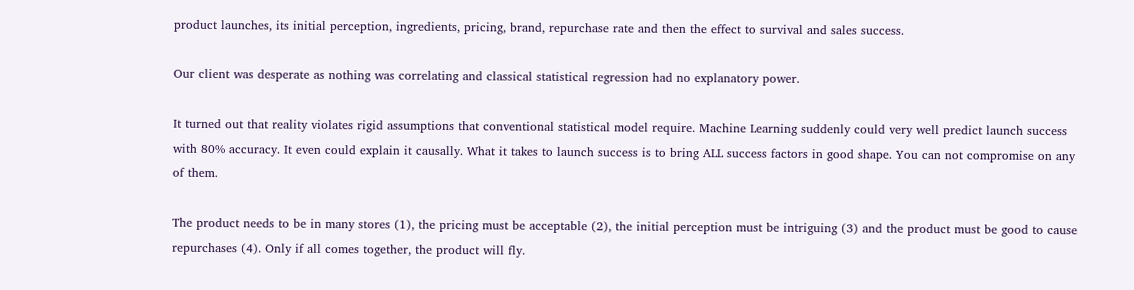product launches, its initial perception, ingredients, pricing, brand, repurchase rate and then the effect to survival and sales success.

Our client was desperate as nothing was correlating and classical statistical regression had no explanatory power.

It turned out that reality violates rigid assumptions that conventional statistical model require. Machine Learning suddenly could very well predict launch success with 80% accuracy. It even could explain it causally. What it takes to launch success is to bring ALL success factors in good shape. You can not compromise on any of them.

The product needs to be in many stores (1), the pricing must be acceptable (2), the initial perception must be intriguing (3) and the product must be good to cause repurchases (4). Only if all comes together, the product will fly.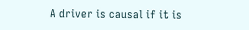A driver is causal if it is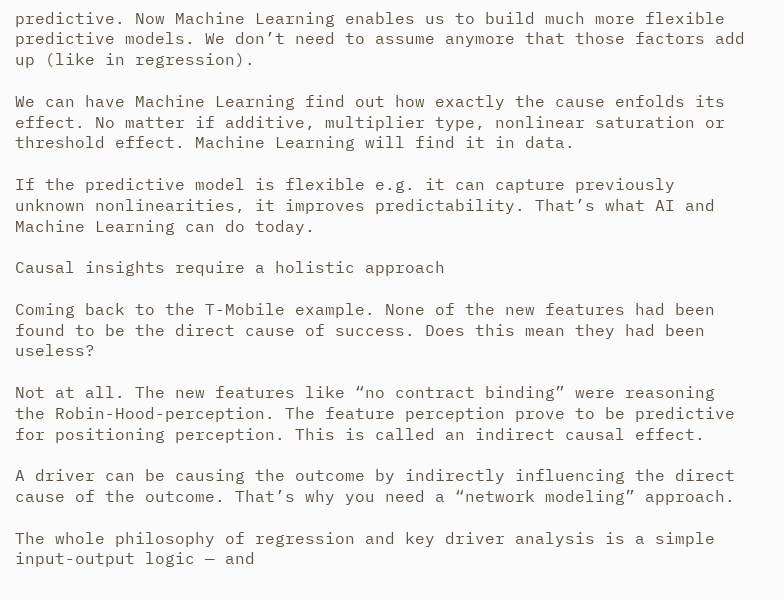predictive. Now Machine Learning enables us to build much more flexible predictive models. We don’t need to assume anymore that those factors add up (like in regression).

We can have Machine Learning find out how exactly the cause enfolds its effect. No matter if additive, multiplier type, nonlinear saturation or threshold effect. Machine Learning will find it in data.

If the predictive model is flexible e.g. it can capture previously unknown nonlinearities, it improves predictability. That’s what AI and Machine Learning can do today.

Causal insights require a holistic approach

Coming back to the T-Mobile example. None of the new features had been found to be the direct cause of success. Does this mean they had been useless?

Not at all. The new features like “no contract binding” were reasoning the Robin-Hood-perception. The feature perception prove to be predictive for positioning perception. This is called an indirect causal effect.

A driver can be causing the outcome by indirectly influencing the direct cause of the outcome. That’s why you need a “network modeling” approach.

The whole philosophy of regression and key driver analysis is a simple input-output logic — and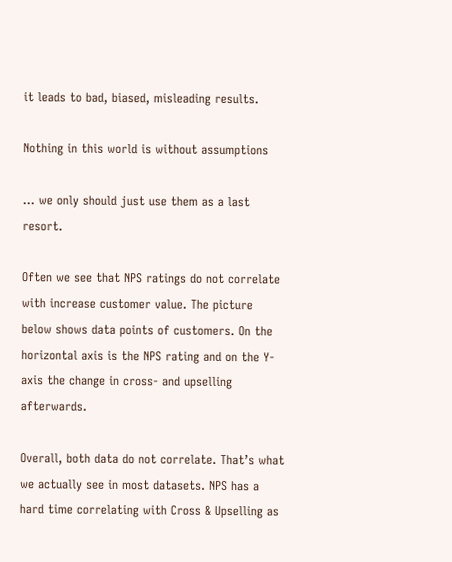it leads to bad, biased, misleading results.

Nothing in this world is without assumptions

… we only should just use them as a last resort.

Often we see that NPS ratings do not correlate with increase customer value. The picture below shows data points of customers. On the horizontal axis is the NPS rating and on the Y-axis the change in cross- and upselling afterwards.

Overall, both data do not correlate. That’s what we actually see in most datasets. NPS has a hard time correlating with Cross & Upselling as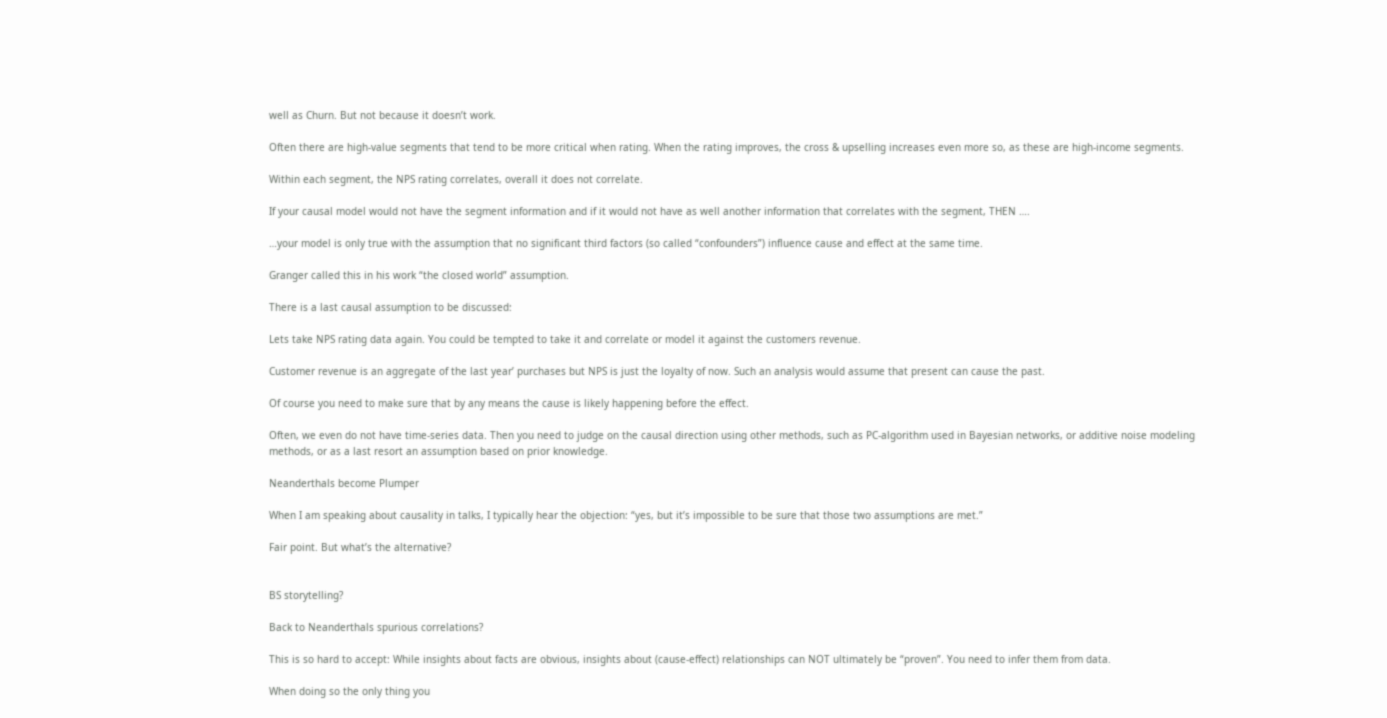well as Churn. But not because it doesn’t work.

Often there are high-value segments that tend to be more critical when rating. When the rating improves, the cross & upselling increases even more so, as these are high-income segments.

Within each segment, the NPS rating correlates, overall it does not correlate.

If your causal model would not have the segment information and if it would not have as well another information that correlates with the segment, THEN ….

…your model is only true with the assumption that no significant third factors (so called “confounders”) influence cause and effect at the same time.

Granger called this in his work “the closed world” assumption.

There is a last causal assumption to be discussed:

Lets take NPS rating data again. You could be tempted to take it and correlate or model it against the customers revenue.

Customer revenue is an aggregate of the last year’ purchases but NPS is just the loyalty of now. Such an analysis would assume that present can cause the past.

Of course you need to make sure that by any means the cause is likely happening before the effect.

Often, we even do not have time-series data. Then you need to judge on the causal direction using other methods, such as PC-algorithm used in Bayesian networks, or additive noise modeling methods, or as a last resort an assumption based on prior knowledge.

Neanderthals become Plumper

When I am speaking about causality in talks, I typically hear the objection: “yes, but it’s impossible to be sure that those two assumptions are met.”

Fair point. But what’s the alternative?


BS storytelling?

Back to Neanderthals spurious correlations?

This is so hard to accept: While insights about facts are obvious, insights about (cause-effect) relationships can NOT ultimately be “proven”. You need to infer them from data.

When doing so the only thing you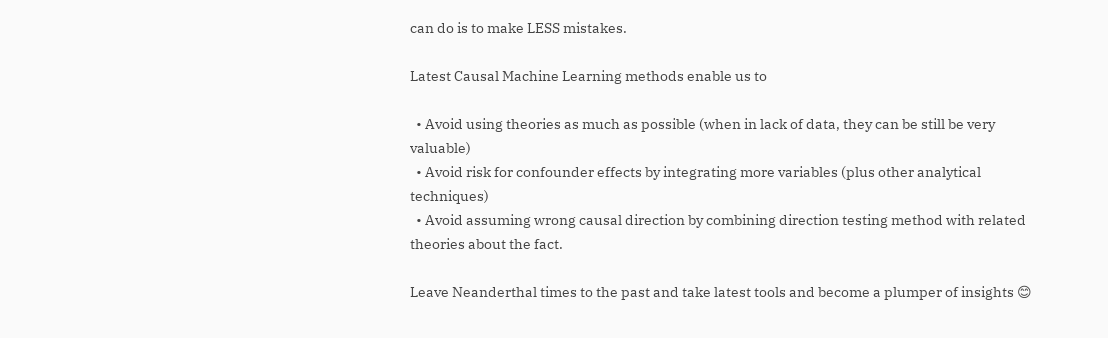can do is to make LESS mistakes.

Latest Causal Machine Learning methods enable us to

  • Avoid using theories as much as possible (when in lack of data, they can be still be very valuable)
  • Avoid risk for confounder effects by integrating more variables (plus other analytical techniques)
  • Avoid assuming wrong causal direction by combining direction testing method with related theories about the fact.

Leave Neanderthal times to the past and take latest tools and become a plumper of insights 😊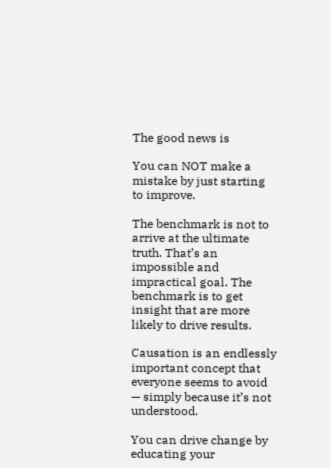The good news is

You can NOT make a mistake by just starting to improve.

The benchmark is not to arrive at the ultimate truth. That’s an impossible and impractical goal. The benchmark is to get insight that are more likely to drive results.

Causation is an endlessly important concept that everyone seems to avoid — simply because it’s not understood.

You can drive change by educating your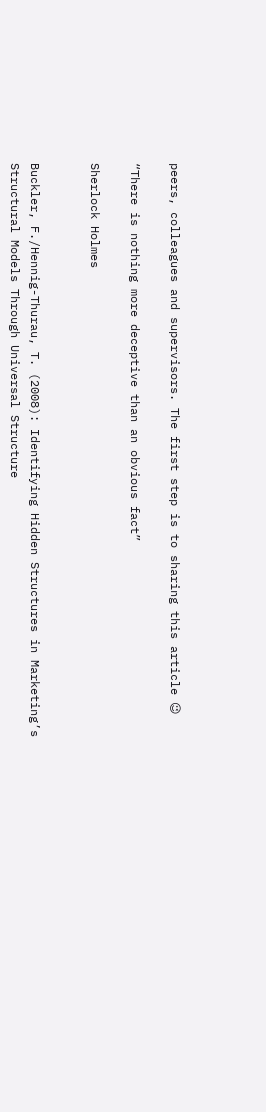peers, colleagues and supervisors. The first step is to sharing this article 😉

“There is nothing more deceptive than an obvious fact”

Sherlock Holmes


Buckler, F./Hennig-Thurau, T. (2008): Identifying Hidden Structures in Marketing’s Structural Models Through Universal Structure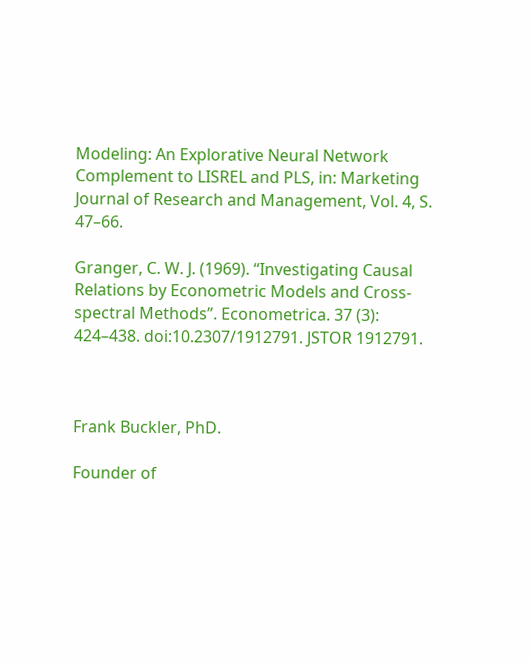Modeling: An Explorative Neural Network Complement to LISREL and PLS, in: Marketing Journal of Research and Management, Vol. 4, S. 47–66.

Granger, C. W. J. (1969). “Investigating Causal Relations by Econometric Models and Cross-spectral Methods”. Econometrica. 37 (3): 424–438. doi:10.2307/1912791. JSTOR 1912791.



Frank Buckler, PhD.

Founder of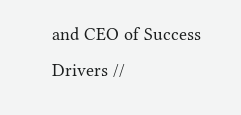and CEO of Success Drivers //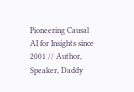Pioneering Causal AI for Insights since 2001 // Author, Speaker, Daddy